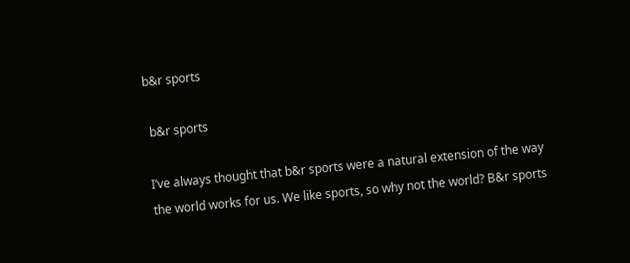b&r sports

 b&r sports

I’ve always thought that b&r sports were a natural extension of the way the world works for us. We like sports, so why not the world? B&r sports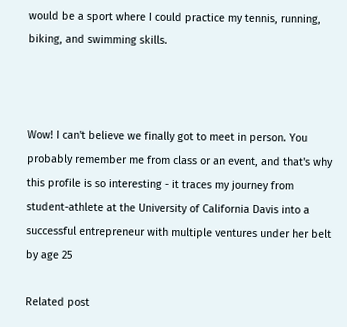would be a sport where I could practice my tennis, running, biking, and swimming skills.



Wow! I can't believe we finally got to meet in person. You probably remember me from class or an event, and that's why this profile is so interesting - it traces my journey from student-athlete at the University of California Davis into a successful entrepreneur with multiple ventures under her belt by age 25

Related post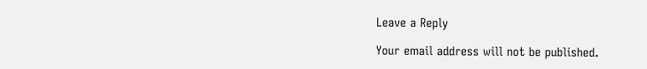Leave a Reply

Your email address will not be published.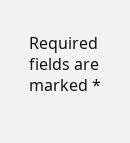Required fields are marked *